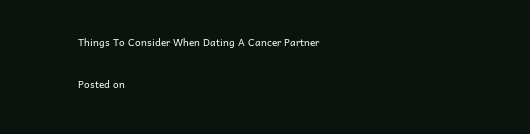Things To Consider When Dating A Cancer Partner

Posted on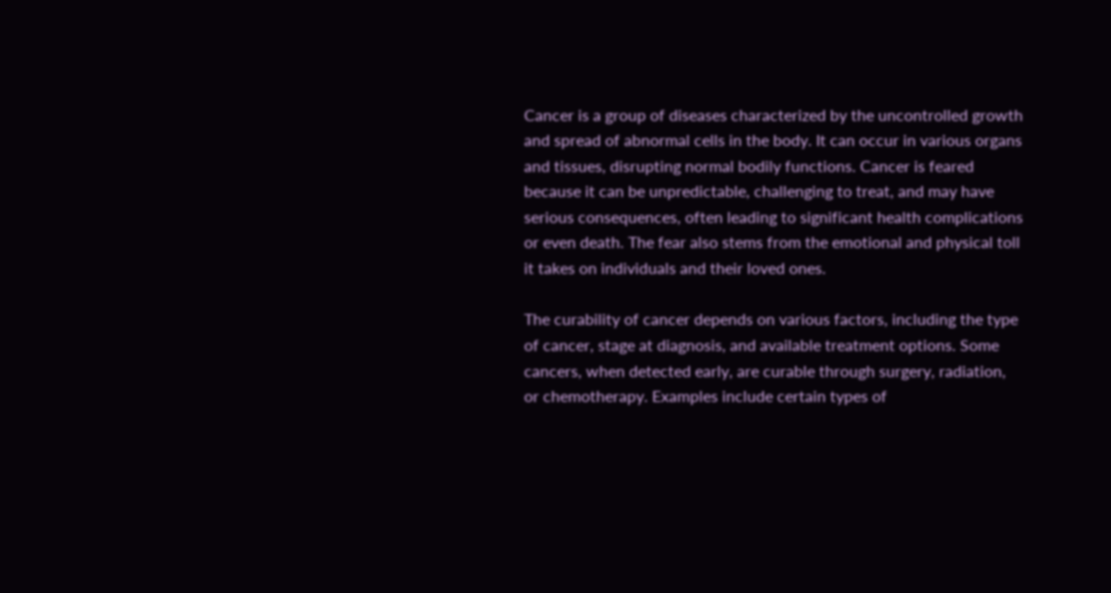Cancer is a group of diseases characterized by the uncontrolled growth and spread of abnormal cells in the body. It can occur in various organs and tissues, disrupting normal bodily functions. Cancer is feared because it can be unpredictable, challenging to treat, and may have serious consequences, often leading to significant health complications or even death. The fear also stems from the emotional and physical toll it takes on individuals and their loved ones.

The curability of cancer depends on various factors, including the type of cancer, stage at diagnosis, and available treatment options. Some cancers, when detected early, are curable through surgery, radiation, or chemotherapy. Examples include certain types of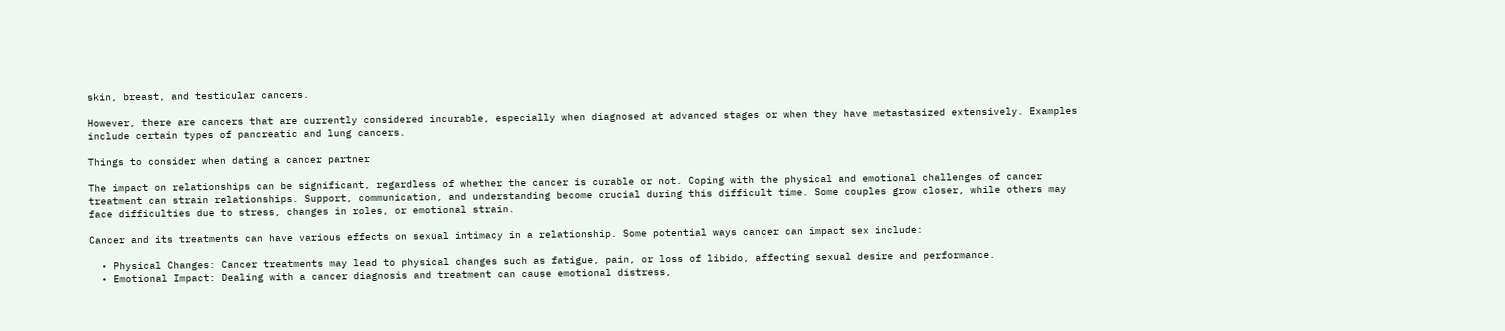skin, breast, and testicular cancers.

However, there are cancers that are currently considered incurable, especially when diagnosed at advanced stages or when they have metastasized extensively. Examples include certain types of pancreatic and lung cancers.

Things to consider when dating a cancer partner

The impact on relationships can be significant, regardless of whether the cancer is curable or not. Coping with the physical and emotional challenges of cancer treatment can strain relationships. Support, communication, and understanding become crucial during this difficult time. Some couples grow closer, while others may face difficulties due to stress, changes in roles, or emotional strain.

Cancer and its treatments can have various effects on sexual intimacy in a relationship. Some potential ways cancer can impact sex include:

  • Physical Changes: Cancer treatments may lead to physical changes such as fatigue, pain, or loss of libido, affecting sexual desire and performance.
  • Emotional Impact: Dealing with a cancer diagnosis and treatment can cause emotional distress,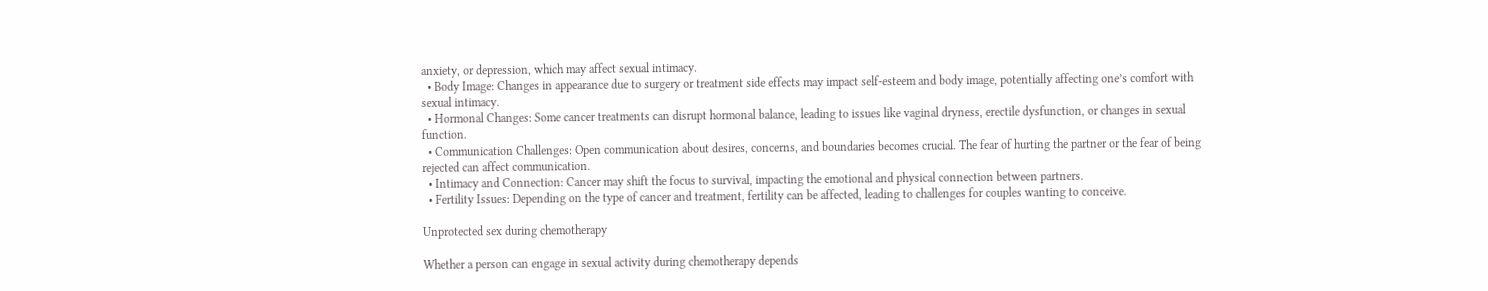anxiety, or depression, which may affect sexual intimacy.
  • Body Image: Changes in appearance due to surgery or treatment side effects may impact self-esteem and body image, potentially affecting one’s comfort with sexual intimacy.
  • Hormonal Changes: Some cancer treatments can disrupt hormonal balance, leading to issues like vaginal dryness, erectile dysfunction, or changes in sexual function.
  • Communication Challenges: Open communication about desires, concerns, and boundaries becomes crucial. The fear of hurting the partner or the fear of being rejected can affect communication.
  • Intimacy and Connection: Cancer may shift the focus to survival, impacting the emotional and physical connection between partners.
  • Fertility Issues: Depending on the type of cancer and treatment, fertility can be affected, leading to challenges for couples wanting to conceive.

Unprotected sex during chemotherapy

Whether a person can engage in sexual activity during chemotherapy depends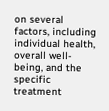on several factors, including individual health, overall well-being, and the specific treatment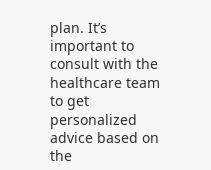plan. It’s important to consult with the healthcare team to get personalized advice based on the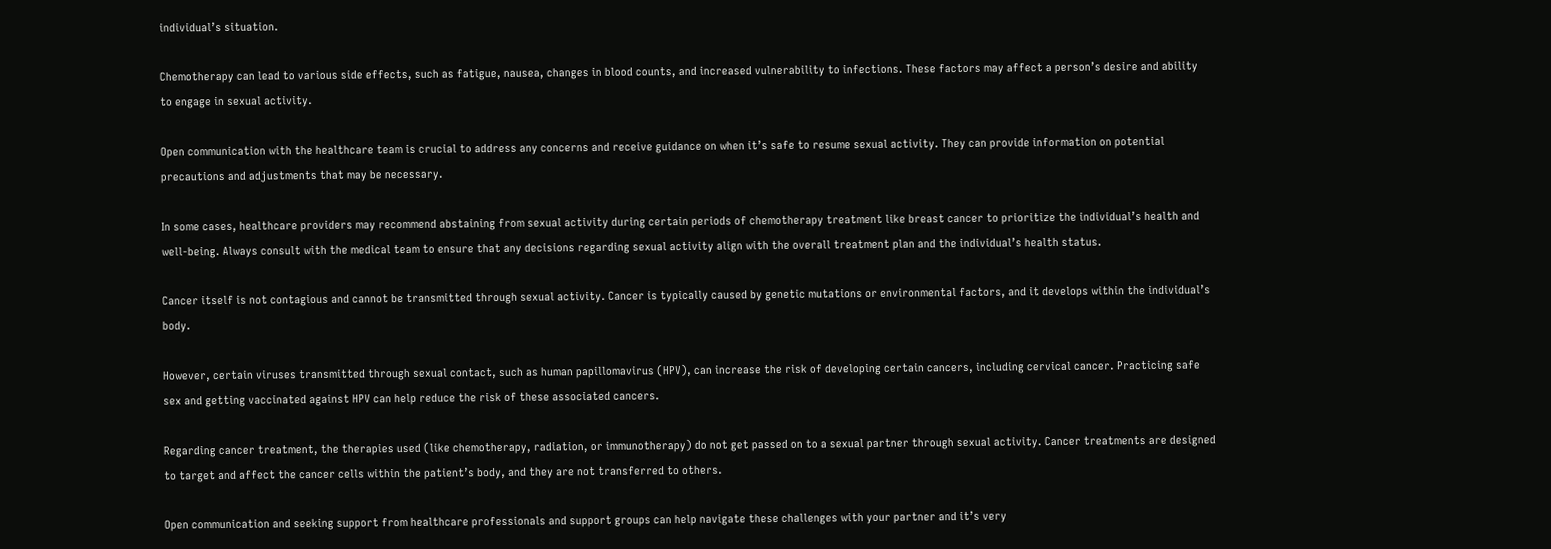individual’s situation.

Chemotherapy can lead to various side effects, such as fatigue, nausea, changes in blood counts, and increased vulnerability to infections. These factors may affect a person’s desire and ability to engage in sexual activity.

Open communication with the healthcare team is crucial to address any concerns and receive guidance on when it’s safe to resume sexual activity. They can provide information on potential precautions and adjustments that may be necessary.

In some cases, healthcare providers may recommend abstaining from sexual activity during certain periods of chemotherapy treatment like breast cancer to prioritize the individual’s health and well-being. Always consult with the medical team to ensure that any decisions regarding sexual activity align with the overall treatment plan and the individual’s health status.

Cancer itself is not contagious and cannot be transmitted through sexual activity. Cancer is typically caused by genetic mutations or environmental factors, and it develops within the individual’s body.

However, certain viruses transmitted through sexual contact, such as human papillomavirus (HPV), can increase the risk of developing certain cancers, including cervical cancer. Practicing safe sex and getting vaccinated against HPV can help reduce the risk of these associated cancers.

Regarding cancer treatment, the therapies used (like chemotherapy, radiation, or immunotherapy) do not get passed on to a sexual partner through sexual activity. Cancer treatments are designed to target and affect the cancer cells within the patient’s body, and they are not transferred to others.

Open communication and seeking support from healthcare professionals and support groups can help navigate these challenges with your partner and it’s very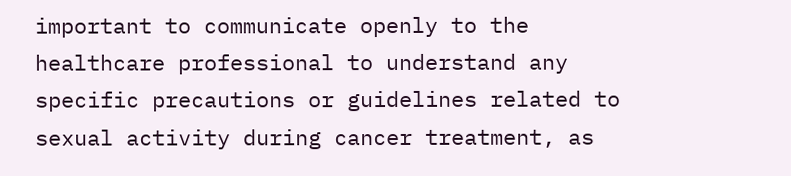important to communicate openly to the healthcare professional to understand any specific precautions or guidelines related to sexual activity during cancer treatment, as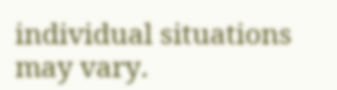individual situations may vary.